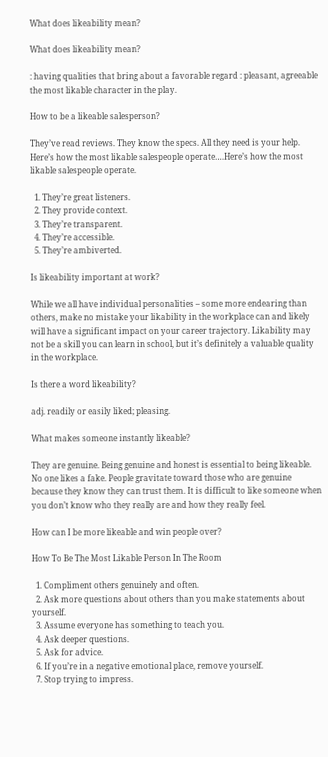What does likeability mean?

What does likeability mean?

: having qualities that bring about a favorable regard : pleasant, agreeable the most likable character in the play.

How to be a likeable salesperson?

They’ve read reviews. They know the specs. All they need is your help. Here’s how the most likable salespeople operate….Here’s how the most likable salespeople operate.

  1. They’re great listeners.
  2. They provide context.
  3. They’re transparent.
  4. They’re accessible.
  5. They’re ambiverted.

Is likeability important at work?

While we all have individual personalities – some more endearing than others, make no mistake your likability in the workplace can and likely will have a significant impact on your career trajectory. Likability may not be a skill you can learn in school, but it’s definitely a valuable quality in the workplace.

Is there a word likeability?

adj. readily or easily liked; pleasing.

What makes someone instantly likeable?

They are genuine. Being genuine and honest is essential to being likeable. No one likes a fake. People gravitate toward those who are genuine because they know they can trust them. It is difficult to like someone when you don’t know who they really are and how they really feel.

How can I be more likeable and win people over?

How To Be The Most Likable Person In The Room

  1. Compliment others genuinely and often.
  2. Ask more questions about others than you make statements about yourself.
  3. Assume everyone has something to teach you.
  4. Ask deeper questions.
  5. Ask for advice.
  6. If you’re in a negative emotional place, remove yourself.
  7. Stop trying to impress.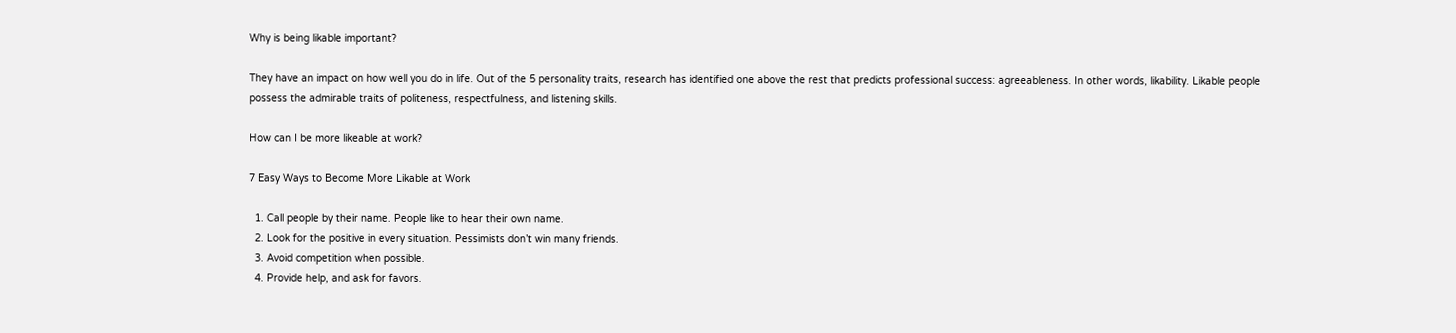Why is being likable important?

They have an impact on how well you do in life. Out of the 5 personality traits, research has identified one above the rest that predicts professional success: agreeableness. In other words, likability. Likable people possess the admirable traits of politeness, respectfulness, and listening skills.

How can I be more likeable at work?

7 Easy Ways to Become More Likable at Work

  1. Call people by their name. People like to hear their own name.
  2. Look for the positive in every situation. Pessimists don’t win many friends.
  3. Avoid competition when possible.
  4. Provide help, and ask for favors.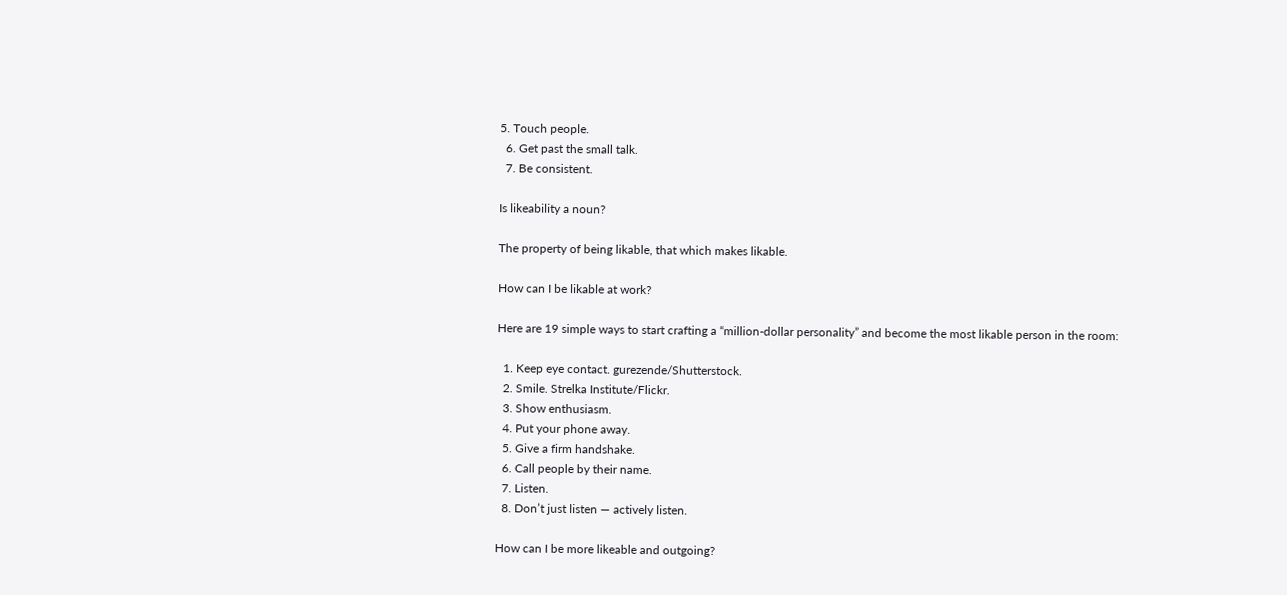5. Touch people.
  6. Get past the small talk.
  7. Be consistent.

Is likeability a noun?

The property of being likable, that which makes likable.

How can I be likable at work?

Here are 19 simple ways to start crafting a “million-dollar personality” and become the most likable person in the room:

  1. Keep eye contact. gurezende/Shutterstock.
  2. Smile. Strelka Institute/Flickr.
  3. Show enthusiasm.
  4. Put your phone away.
  5. Give a firm handshake.
  6. Call people by their name.
  7. Listen.
  8. Don’t just listen — actively listen.

How can I be more likeable and outgoing?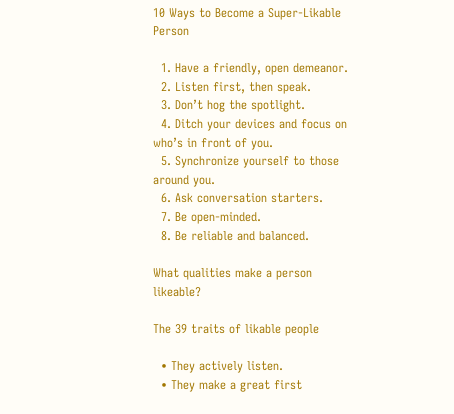10 Ways to Become a Super-Likable Person

  1. Have a friendly, open demeanor.
  2. Listen first, then speak.
  3. Don’t hog the spotlight.
  4. Ditch your devices and focus on who’s in front of you.
  5. Synchronize yourself to those around you.
  6. Ask conversation starters.
  7. Be open-minded.
  8. Be reliable and balanced.

What qualities make a person likeable?

The 39 traits of likable people

  • They actively listen.
  • They make a great first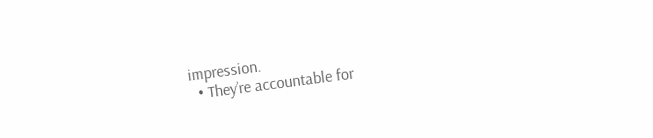impression.
  • They’re accountable for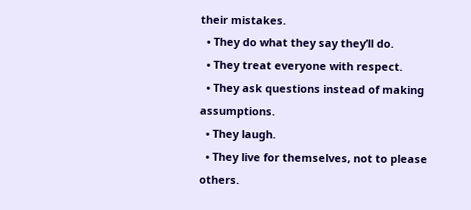their mistakes.
  • They do what they say they’ll do.
  • They treat everyone with respect.
  • They ask questions instead of making assumptions.
  • They laugh.
  • They live for themselves, not to please others.